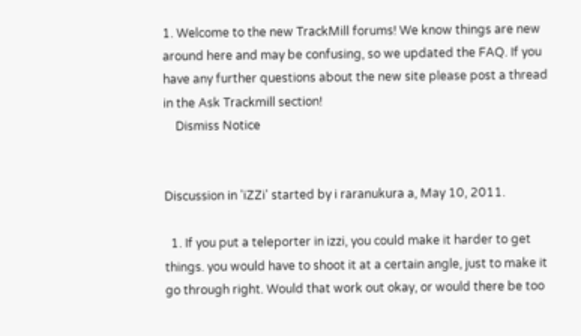1. Welcome to the new TrackMill forums! We know things are new around here and may be confusing, so we updated the FAQ. If you have any further questions about the new site please post a thread in the Ask Trackmill section!
    Dismiss Notice


Discussion in 'iZZi' started by i raranukura a, May 10, 2011.

  1. If you put a teleporter in izzi, you could make it harder to get things. you would have to shoot it at a certain angle, just to make it go through right. Would that work out okay, or would there be too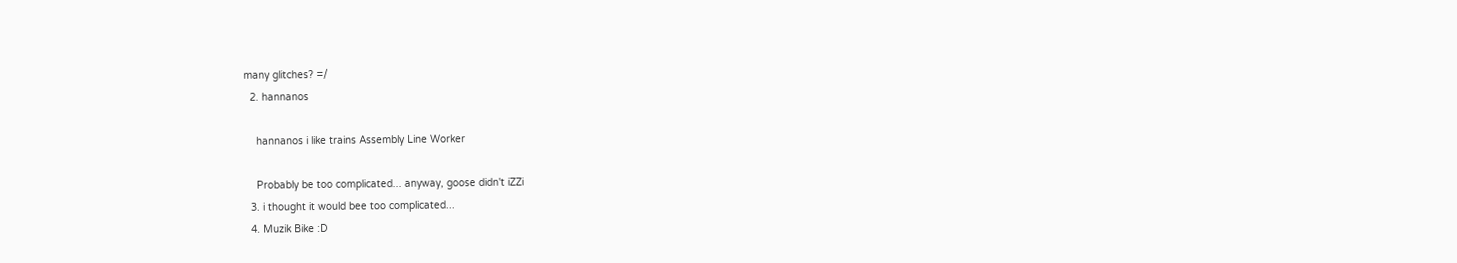many glitches? =/
  2. hannanos

    hannanos i like trains Assembly Line Worker

    Probably be too complicated... anyway, goose didn't iZZi
  3. i thought it would bee too complicated...
  4. Muzik Bike :D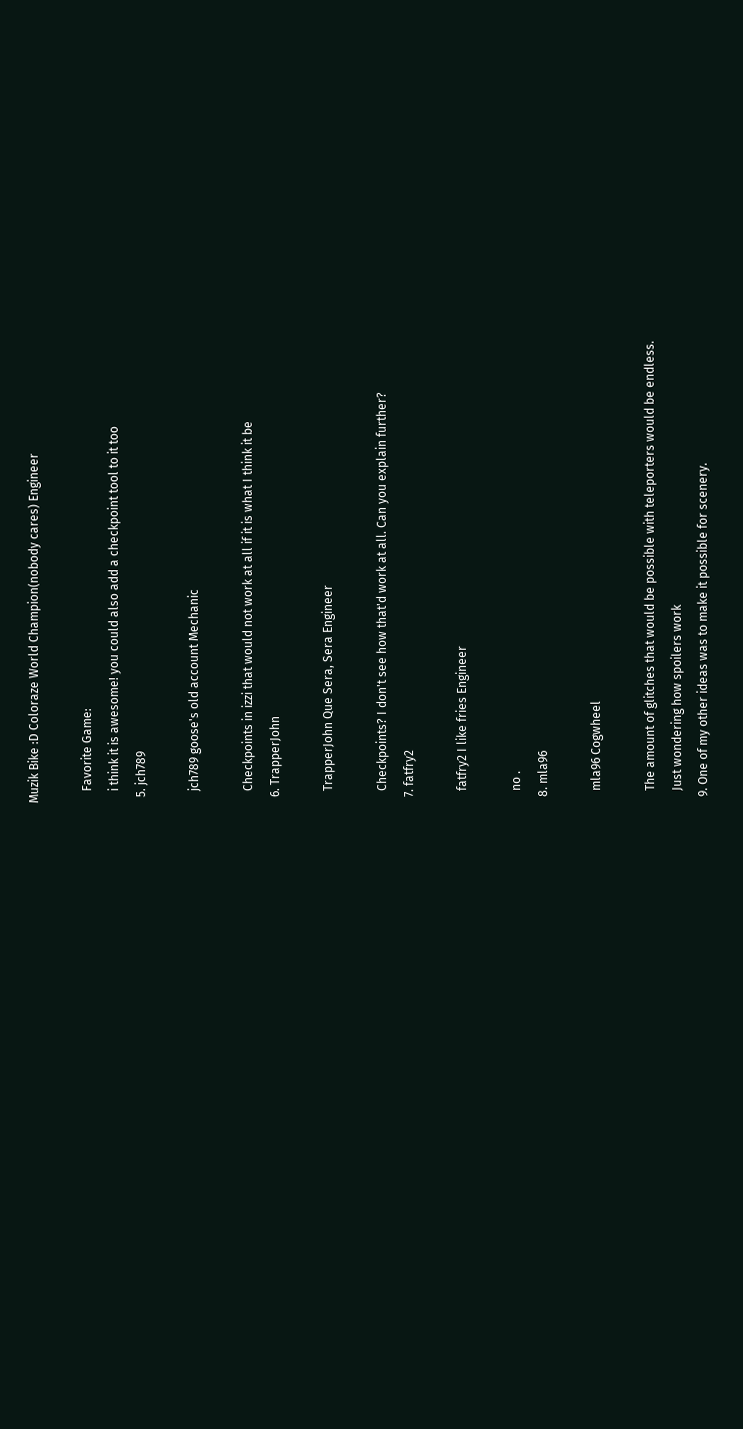Muzik Bike :D Coloraze World Champion(nobody cares) Engineer

    Favorite Game:
    i think it is awesome! you could also add a checkpoint tool to it too
  5. jch789

    jch789 goose's old account Mechanic

    Checkpoints in izzi that would not work at all if it is what I think it be
  6. TrapperJohn

    TrapperJohn Que Sera, Sera Engineer

    Checkpoints? I don't see how that'd work at all. Can you explain further?
  7. fatfry2

    fatfry2 I like fries Engineer

    no .
  8. mla96

    mla96 Cogwheel

    The amount of glitches that would be possible with teleporters would be endless.
    Just wondering how spoilers work
  9. One of my other ideas was to make it possible for scenery.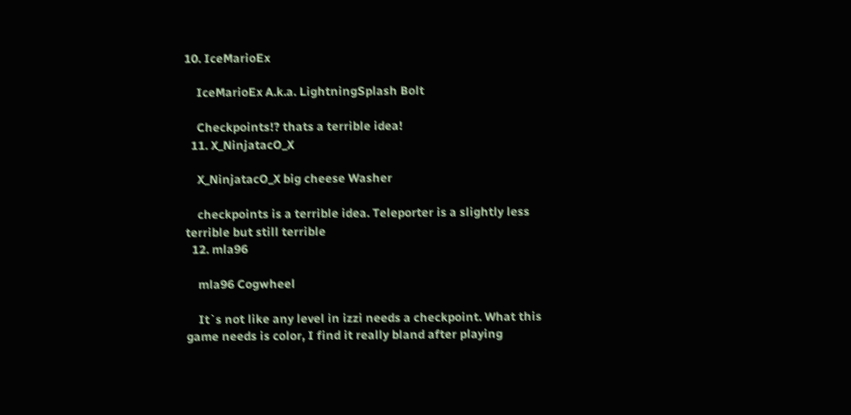10. IceMarioEx

    IceMarioEx A.k.a. LightningSplash Bolt

    Checkpoints!? thats a terrible idea!
  11. X_NinjatacO_X

    X_NinjatacO_X big cheese Washer

    checkpoints is a terrible idea. Teleporter is a slightly less terrible but still terrible
  12. mla96

    mla96 Cogwheel

    It`s not like any level in izzi needs a checkpoint. What this game needs is color, I find it really bland after playing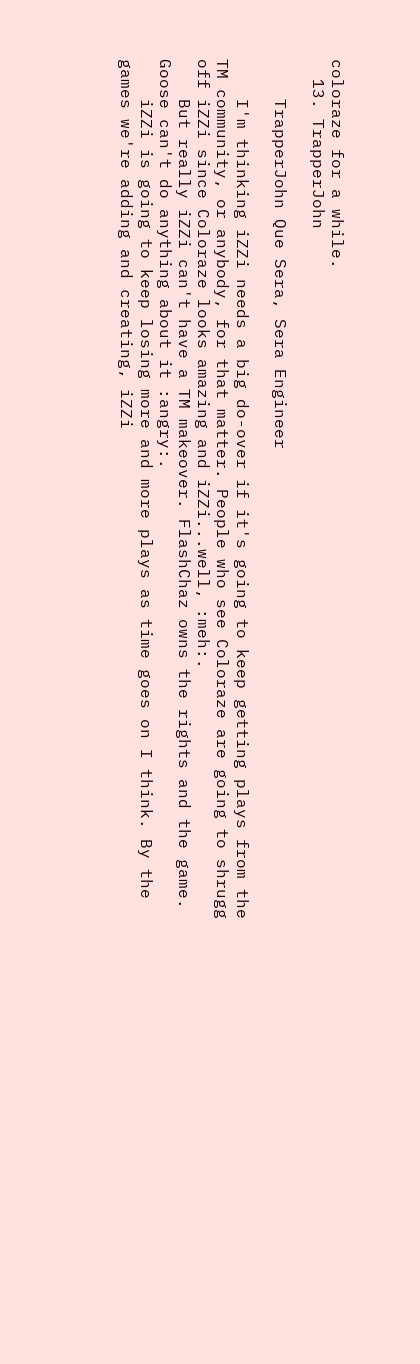coloraze for a while.
  13. TrapperJohn

    TrapperJohn Que Sera, Sera Engineer

    I'm thinking iZZi needs a big do-over if it's going to keep getting plays from the TM community, or anybody, for that matter. People who see Coloraze are going to shrugg off iZZi since Coloraze looks amazing and iZZi...well, :meh:.
    But really iZZi can't have a TM makeover. FlashChaz owns the rights and the game. Goose can't do anything about it :angry:.
    iZZi is going to keep losing more and more plays as time goes on I think. By the games we're adding and creating, iZZi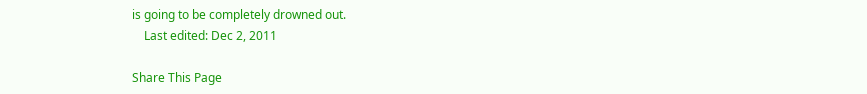is going to be completely drowned out.
    Last edited: Dec 2, 2011

Share This Page